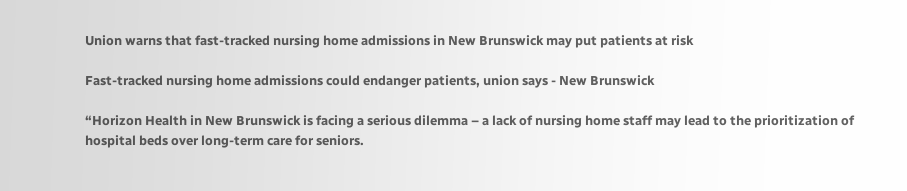Union warns that fast-tracked nursing home admissions in New Brunswick may put patients at risk

Fast-tracked nursing home admissions could endanger patients, union says - New Brunswick

“Horizon Health in New Brunswick is facing a serious dilemma – a lack of nursing home staff may lead to the prioritization of hospital beds over long-term care for seniors.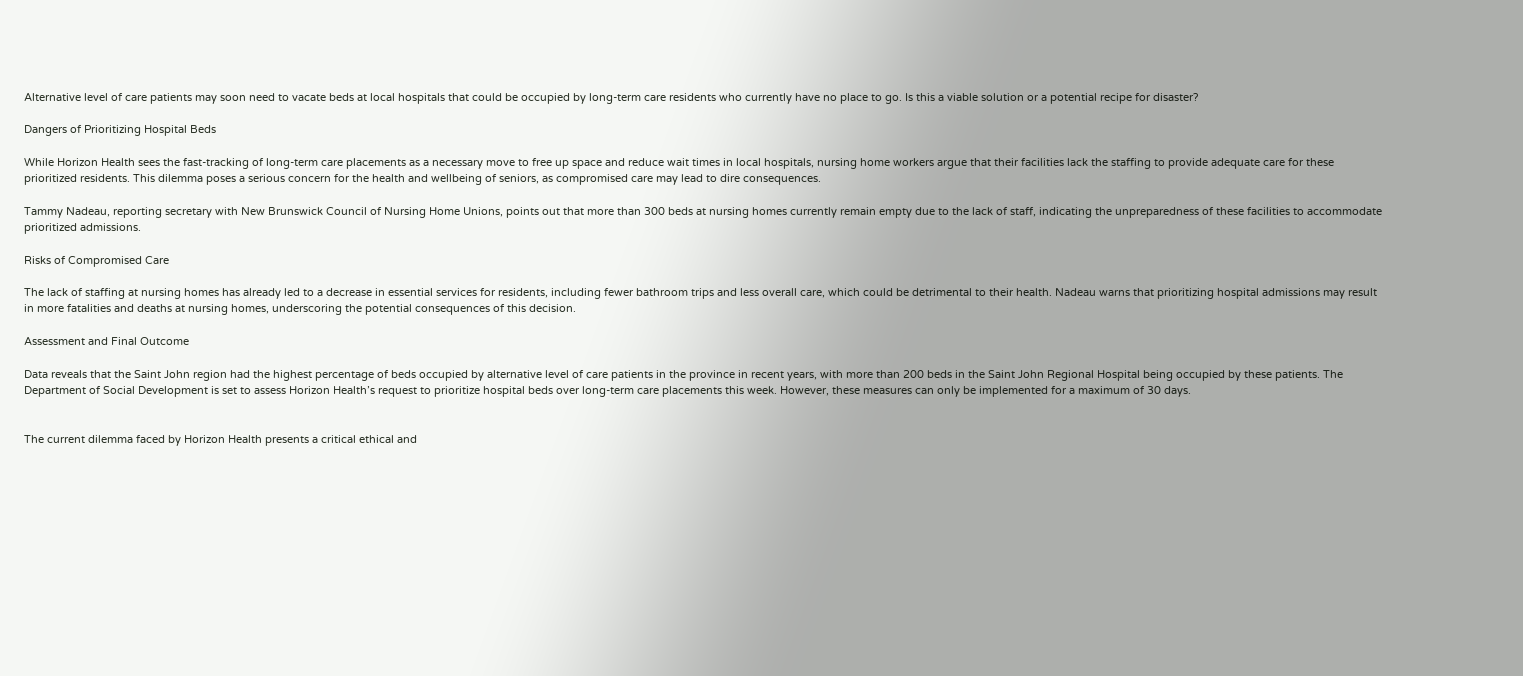Alternative level of care patients may soon need to vacate beds at local hospitals that could be occupied by long-term care residents who currently have no place to go. Is this a viable solution or a potential recipe for disaster?

Dangers of Prioritizing Hospital Beds

While Horizon Health sees the fast-tracking of long-term care placements as a necessary move to free up space and reduce wait times in local hospitals, nursing home workers argue that their facilities lack the staffing to provide adequate care for these prioritized residents. This dilemma poses a serious concern for the health and wellbeing of seniors, as compromised care may lead to dire consequences.

Tammy Nadeau, reporting secretary with New Brunswick Council of Nursing Home Unions, points out that more than 300 beds at nursing homes currently remain empty due to the lack of staff, indicating the unpreparedness of these facilities to accommodate prioritized admissions.

Risks of Compromised Care

The lack of staffing at nursing homes has already led to a decrease in essential services for residents, including fewer bathroom trips and less overall care, which could be detrimental to their health. Nadeau warns that prioritizing hospital admissions may result in more fatalities and deaths at nursing homes, underscoring the potential consequences of this decision.

Assessment and Final Outcome

Data reveals that the Saint John region had the highest percentage of beds occupied by alternative level of care patients in the province in recent years, with more than 200 beds in the Saint John Regional Hospital being occupied by these patients. The Department of Social Development is set to assess Horizon Health’s request to prioritize hospital beds over long-term care placements this week. However, these measures can only be implemented for a maximum of 30 days.


The current dilemma faced by Horizon Health presents a critical ethical and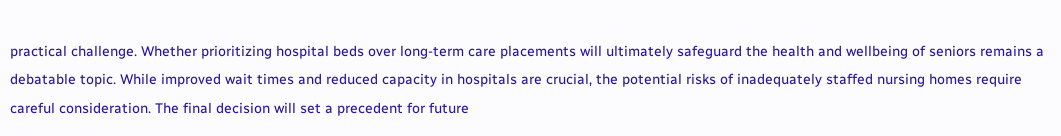practical challenge. Whether prioritizing hospital beds over long-term care placements will ultimately safeguard the health and wellbeing of seniors remains a debatable topic. While improved wait times and reduced capacity in hospitals are crucial, the potential risks of inadequately staffed nursing homes require careful consideration. The final decision will set a precedent for future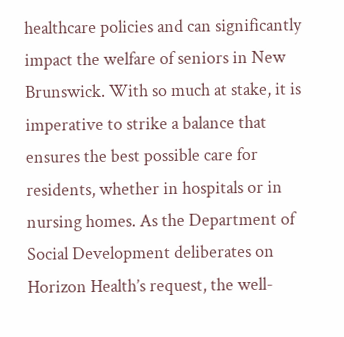healthcare policies and can significantly impact the welfare of seniors in New Brunswick. With so much at stake, it is imperative to strike a balance that ensures the best possible care for residents, whether in hospitals or in nursing homes. As the Department of Social Development deliberates on Horizon Health’s request, the well-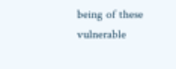being of these vulnerable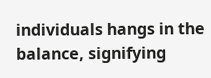individuals hangs in the balance, signifying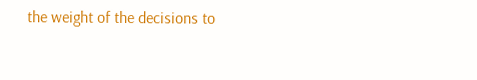the weight of the decisions to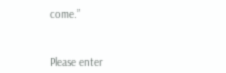come.”



Please enter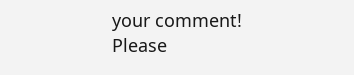your comment!
Please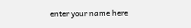enter your name here